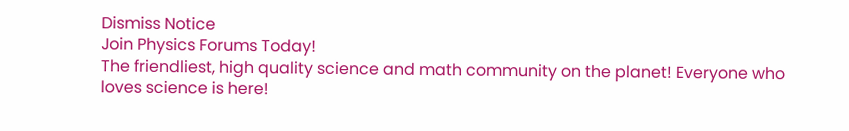Dismiss Notice
Join Physics Forums Today!
The friendliest, high quality science and math community on the planet! Everyone who loves science is here!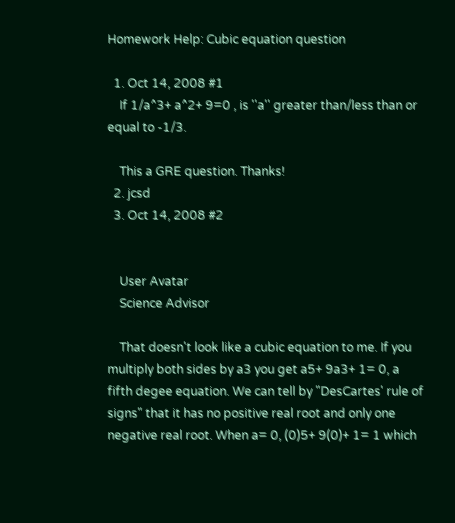Homework Help: Cubic equation question

  1. Oct 14, 2008 #1
    If 1/a^3+ a^2+ 9=0 , is ''a'' greater than/less than or equal to -1/3.

    This a GRE question. Thanks!
  2. jcsd
  3. Oct 14, 2008 #2


    User Avatar
    Science Advisor

    That doesn't look like a cubic equation to me. If you multiply both sides by a3 you get a5+ 9a3+ 1= 0, a fifth degee equation. We can tell by "DesCartes' rule of signs" that it has no positive real root and only one negative real root. When a= 0, (0)5+ 9(0)+ 1= 1 which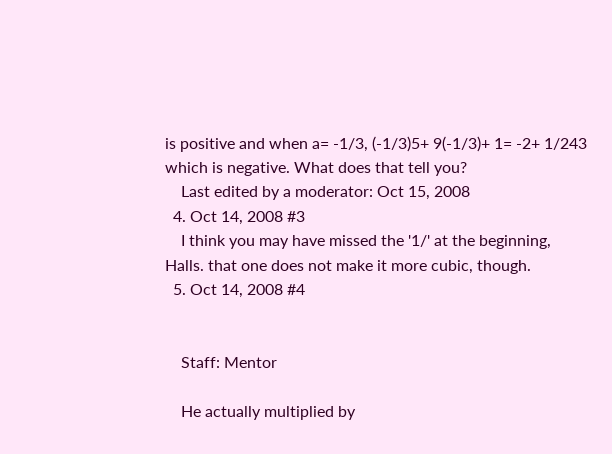is positive and when a= -1/3, (-1/3)5+ 9(-1/3)+ 1= -2+ 1/243 which is negative. What does that tell you?
    Last edited by a moderator: Oct 15, 2008
  4. Oct 14, 2008 #3
    I think you may have missed the '1/' at the beginning, Halls. that one does not make it more cubic, though.
  5. Oct 14, 2008 #4


    Staff: Mentor

    He actually multiplied by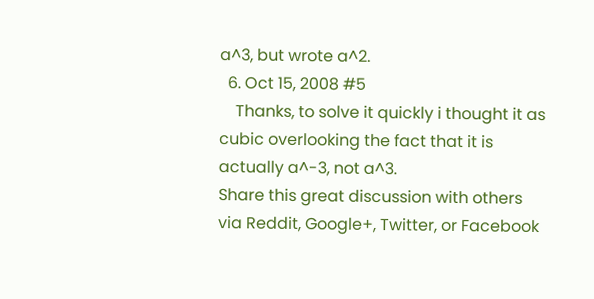a^3, but wrote a^2.
  6. Oct 15, 2008 #5
    Thanks, to solve it quickly i thought it as cubic overlooking the fact that it is actually a^-3, not a^3.
Share this great discussion with others via Reddit, Google+, Twitter, or Facebook